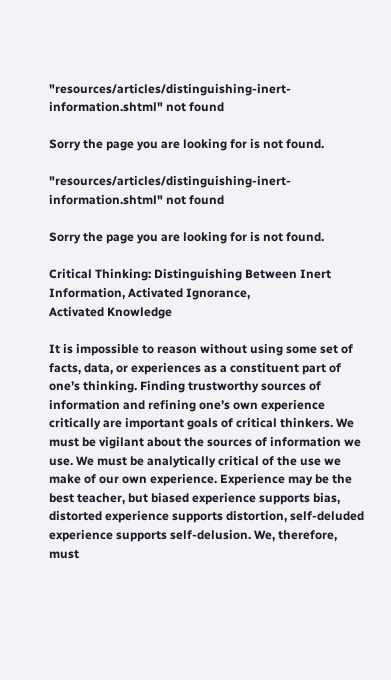"resources/articles/distinguishing-inert-information.shtml" not found

Sorry the page you are looking for is not found.

"resources/articles/distinguishing-inert-information.shtml" not found

Sorry the page you are looking for is not found.

Critical Thinking: Distinguishing Between Inert Information, Activated Ignorance,
Activated Knowledge

It is impossible to reason without using some set of facts, data, or experiences as a constituent part of one’s thinking. Finding trustworthy sources of information and refining one’s own experience critically are important goals of critical thinkers. We must be vigilant about the sources of information we use. We must be analytically critical of the use we make of our own experience. Experience may be the best teacher, but biased experience supports bias, distorted experience supports distortion, self-deluded experience supports self-delusion. We, therefore, must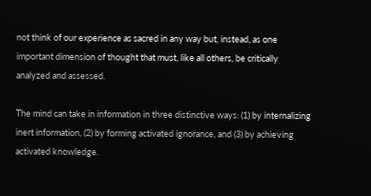not think of our experience as sacred in any way but, instead, as one important dimension of thought that must, like all others, be critically analyzed and assessed.

The mind can take in information in three distinctive ways: (1) by internalizing inert information, (2) by forming activated ignorance, and (3) by achieving activated knowledge.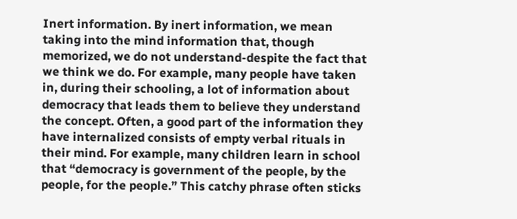Inert information. By inert information, we mean taking into the mind information that, though memorized, we do not understand-despite the fact that we think we do. For example, many people have taken in, during their schooling, a lot of information about democracy that leads them to believe they understand the concept. Often, a good part of the information they have internalized consists of empty verbal rituals in their mind. For example, many children learn in school that “democracy is government of the people, by the people, for the people.” This catchy phrase often sticks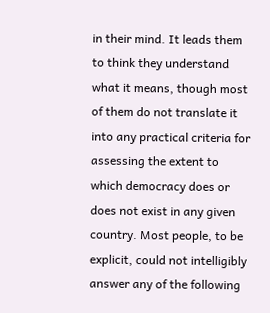in their mind. It leads them to think they understand what it means, though most of them do not translate it into any practical criteria for assessing the extent to which democracy does or does not exist in any given country. Most people, to be explicit, could not intelligibly answer any of the following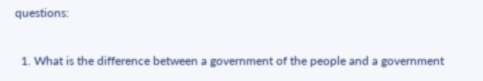questions:

  1. What is the difference between a government of the people and a government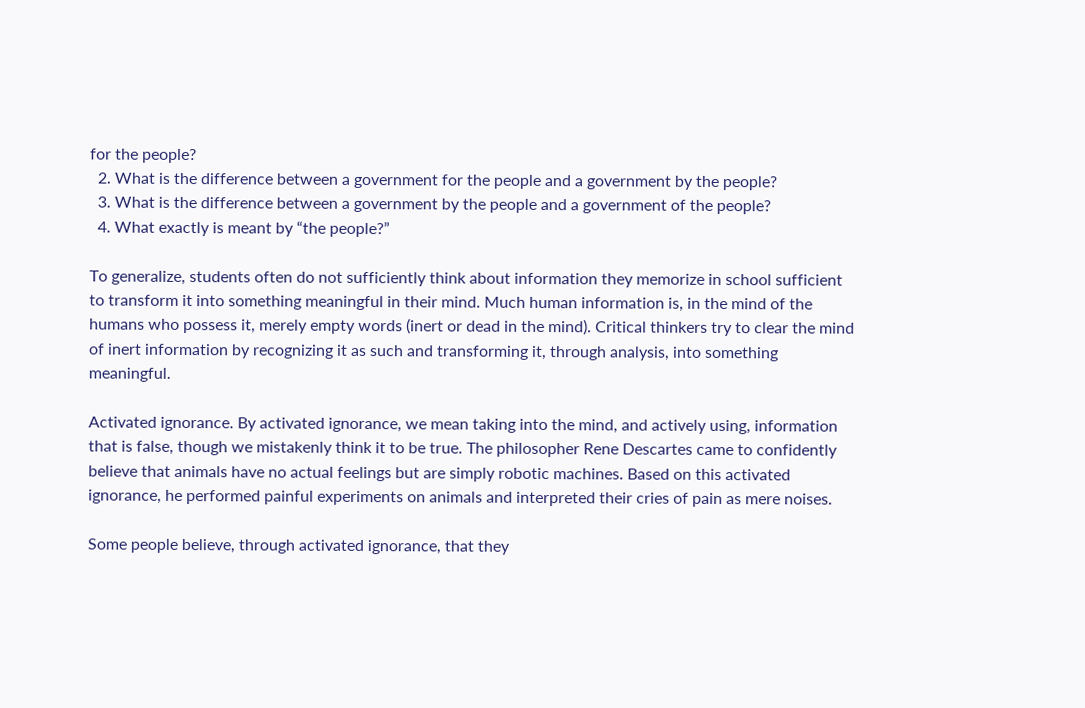for the people?
  2. What is the difference between a government for the people and a government by the people?
  3. What is the difference between a government by the people and a government of the people?
  4. What exactly is meant by “the people?”

To generalize, students often do not sufficiently think about information they memorize in school sufficient to transform it into something meaningful in their mind. Much human information is, in the mind of the humans who possess it, merely empty words (inert or dead in the mind). Critical thinkers try to clear the mind of inert information by recognizing it as such and transforming it, through analysis, into something meaningful.

Activated ignorance. By activated ignorance, we mean taking into the mind, and actively using, information that is false, though we mistakenly think it to be true. The philosopher Rene Descartes came to confidently believe that animals have no actual feelings but are simply robotic machines. Based on this activated ignorance, he performed painful experiments on animals and interpreted their cries of pain as mere noises.

Some people believe, through activated ignorance, that they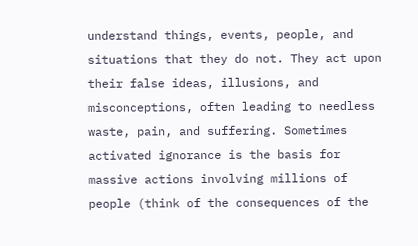understand things, events, people, and situations that they do not. They act upon their false ideas, illusions, and misconceptions, often leading to needless waste, pain, and suffering. Sometimes activated ignorance is the basis for massive actions involving millions of people (think of the consequences of the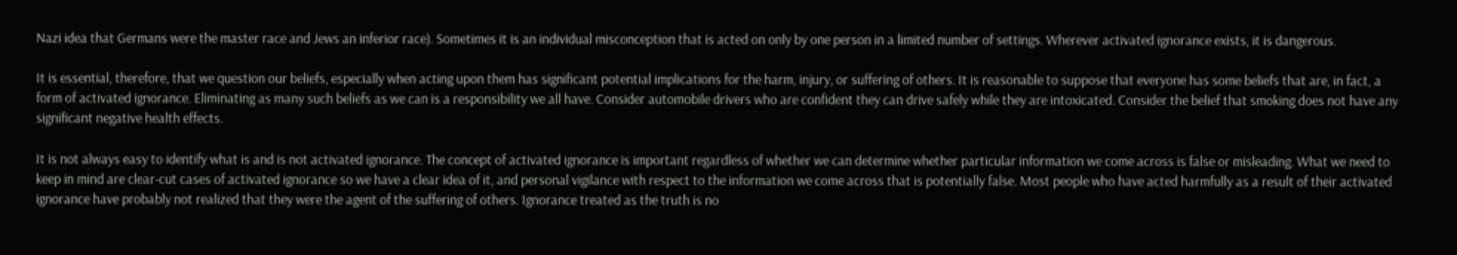Nazi idea that Germans were the master race and Jews an inferior race). Sometimes it is an individual misconception that is acted on only by one person in a limited number of settings. Wherever activated ignorance exists, it is dangerous.

It is essential, therefore, that we question our beliefs, especially when acting upon them has significant potential implications for the harm, injury, or suffering of others. It is reasonable to suppose that everyone has some beliefs that are, in fact, a form of activated ignorance. Eliminating as many such beliefs as we can is a responsibility we all have. Consider automobile drivers who are confident they can drive safely while they are intoxicated. Consider the belief that smoking does not have any significant negative health effects.

It is not always easy to identify what is and is not activated ignorance. The concept of activated ignorance is important regardless of whether we can determine whether particular information we come across is false or misleading. What we need to keep in mind are clear-cut cases of activated ignorance so we have a clear idea of it, and personal vigilance with respect to the information we come across that is potentially false. Most people who have acted harmfully as a result of their activated ignorance have probably not realized that they were the agent of the suffering of others. Ignorance treated as the truth is no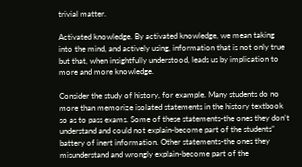trivial matter.

Activated knowledge. By activated knowledge, we mean taking into the mind, and actively using, information that is not only true but that, when insightfully understood, leads us by implication to more and more knowledge.

Consider the study of history, for example. Many students do no more than memorize isolated statements in the history textbook so as to pass exams. Some of these statements-the ones they don’t understand and could not explain-become part of the students” battery of inert information. Other statements-the ones they misunderstand and wrongly explain-become part of the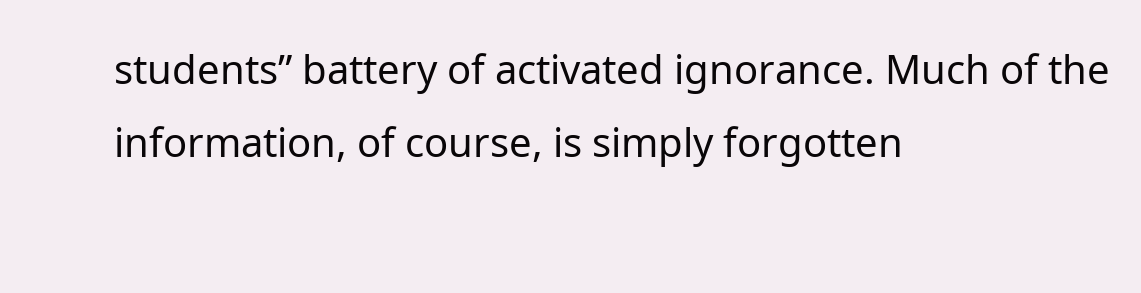students” battery of activated ignorance. Much of the information, of course, is simply forgotten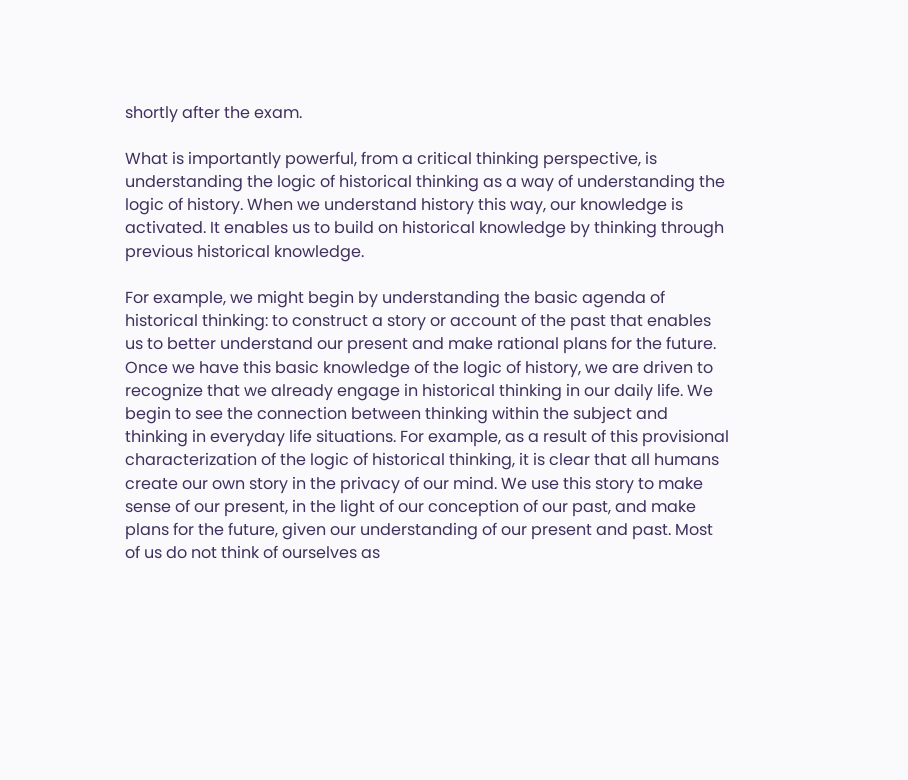shortly after the exam.

What is importantly powerful, from a critical thinking perspective, is understanding the logic of historical thinking as a way of understanding the logic of history. When we understand history this way, our knowledge is activated. It enables us to build on historical knowledge by thinking through previous historical knowledge.

For example, we might begin by understanding the basic agenda of historical thinking: to construct a story or account of the past that enables us to better understand our present and make rational plans for the future. Once we have this basic knowledge of the logic of history, we are driven to recognize that we already engage in historical thinking in our daily life. We begin to see the connection between thinking within the subject and thinking in everyday life situations. For example, as a result of this provisional characterization of the logic of historical thinking, it is clear that all humans create our own story in the privacy of our mind. We use this story to make sense of our present, in the light of our conception of our past, and make plans for the future, given our understanding of our present and past. Most of us do not think of ourselves as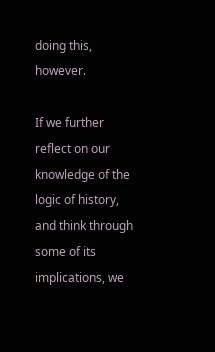doing this, however.

If we further reflect on our knowledge of the logic of history, and think through some of its implications, we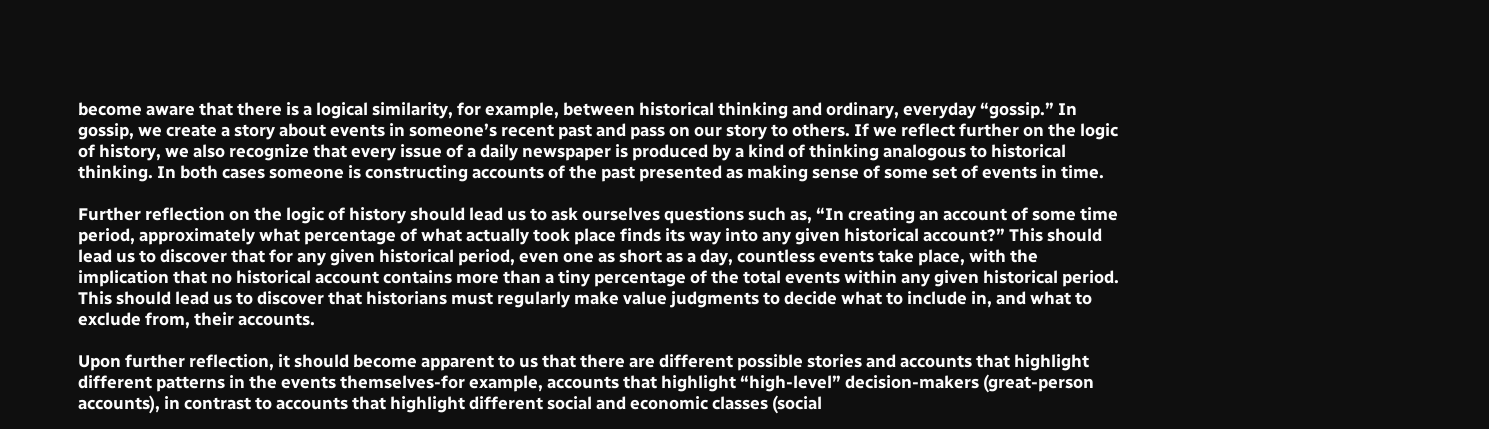become aware that there is a logical similarity, for example, between historical thinking and ordinary, everyday “gossip.” In gossip, we create a story about events in someone’s recent past and pass on our story to others. If we reflect further on the logic of history, we also recognize that every issue of a daily newspaper is produced by a kind of thinking analogous to historical thinking. In both cases someone is constructing accounts of the past presented as making sense of some set of events in time.

Further reflection on the logic of history should lead us to ask ourselves questions such as, “In creating an account of some time period, approximately what percentage of what actually took place finds its way into any given historical account?” This should lead us to discover that for any given historical period, even one as short as a day, countless events take place, with the implication that no historical account contains more than a tiny percentage of the total events within any given historical period. This should lead us to discover that historians must regularly make value judgments to decide what to include in, and what to exclude from, their accounts.

Upon further reflection, it should become apparent to us that there are different possible stories and accounts that highlight different patterns in the events themselves-for example, accounts that highlight “high-level” decision-makers (great-person accounts), in contrast to accounts that highlight different social and economic classes (social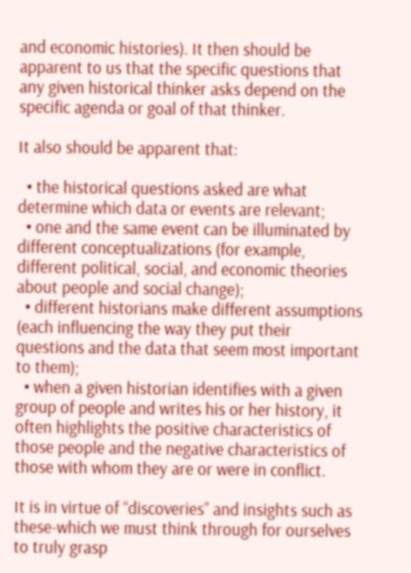and economic histories). It then should be apparent to us that the specific questions that any given historical thinker asks depend on the specific agenda or goal of that thinker.

It also should be apparent that:

  • the historical questions asked are what determine which data or events are relevant;
  • one and the same event can be illuminated by different conceptualizations (for example, different political, social, and economic theories about people and social change);
  • different historians make different assumptions (each influencing the way they put their questions and the data that seem most important to them);
  • when a given historian identifies with a given group of people and writes his or her history, it often highlights the positive characteristics of those people and the negative characteristics of those with whom they are or were in conflict.

It is in virtue of “discoveries” and insights such as these-which we must think through for ourselves to truly grasp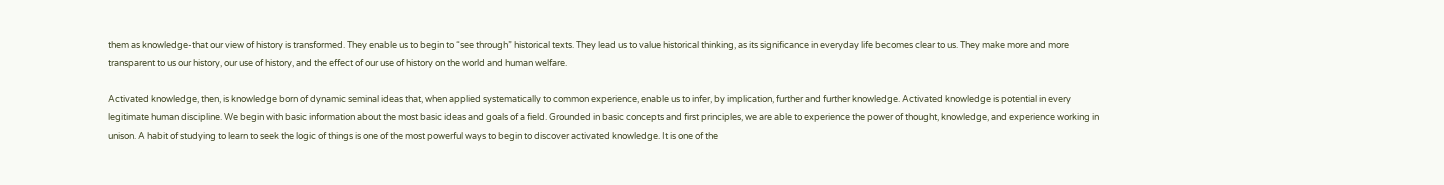them as knowledge-that our view of history is transformed. They enable us to begin to “see through” historical texts. They lead us to value historical thinking, as its significance in everyday life becomes clear to us. They make more and more transparent to us our history, our use of history, and the effect of our use of history on the world and human welfare.

Activated knowledge, then, is knowledge born of dynamic seminal ideas that, when applied systematically to common experience, enable us to infer, by implication, further and further knowledge. Activated knowledge is potential in every legitimate human discipline. We begin with basic information about the most basic ideas and goals of a field. Grounded in basic concepts and first principles, we are able to experience the power of thought, knowledge, and experience working in unison. A habit of studying to learn to seek the logic of things is one of the most powerful ways to begin to discover activated knowledge. It is one of the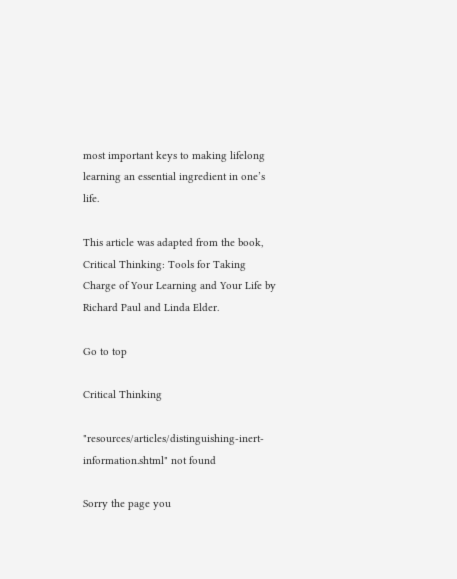most important keys to making lifelong learning an essential ingredient in one’s life.

This article was adapted from the book, Critical Thinking: Tools for Taking Charge of Your Learning and Your Life by Richard Paul and Linda Elder.

Go to top

Critical Thinking

"resources/articles/distinguishing-inert-information.shtml" not found

Sorry the page you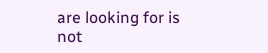are looking for is not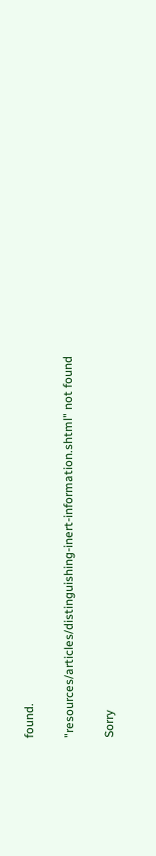found.

"resources/articles/distinguishing-inert-information.shtml" not found

Sorry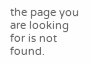the page you are looking for is not found.